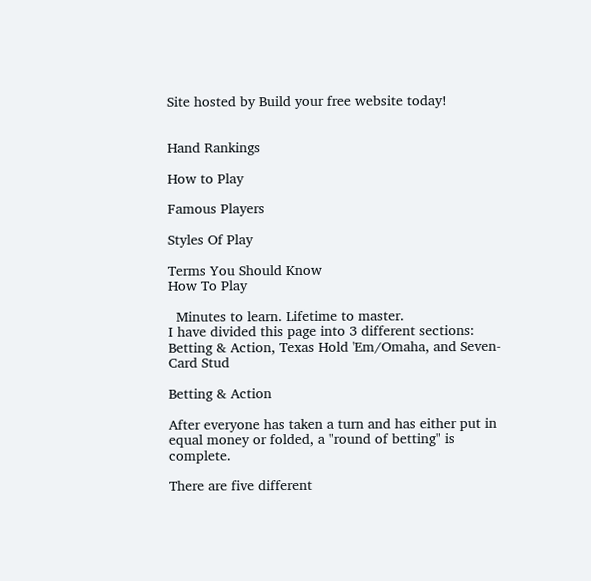Site hosted by Build your free website today!


Hand Rankings

How to Play

Famous Players

Styles Of Play

Terms You Should Know
How To Play

  Minutes to learn. Lifetime to master.
I have divided this page into 3 different sections:
Betting & Action, Texas Hold 'Em/Omaha, and Seven-Card Stud

Betting & Action

After everyone has taken a turn and has either put in equal money or folded, a "round of betting" is complete.

There are five different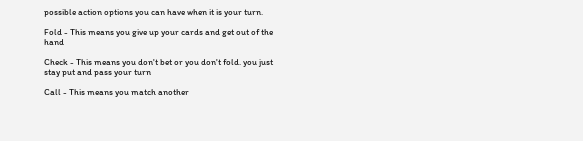possible action options you can have when it is your turn.

Fold - This means you give up your cards and get out of the hand

Check - This means you don't bet or you don't fold. you just stay put and pass your turn

Call - This means you match another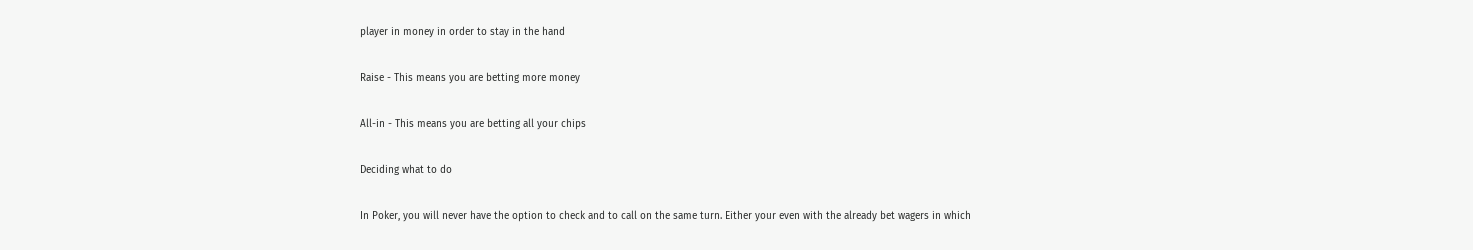player in money in order to stay in the hand

Raise - This means you are betting more money

All-in - This means you are betting all your chips

Deciding what to do

In Poker, you will never have the option to check and to call on the same turn. Either your even with the already bet wagers in which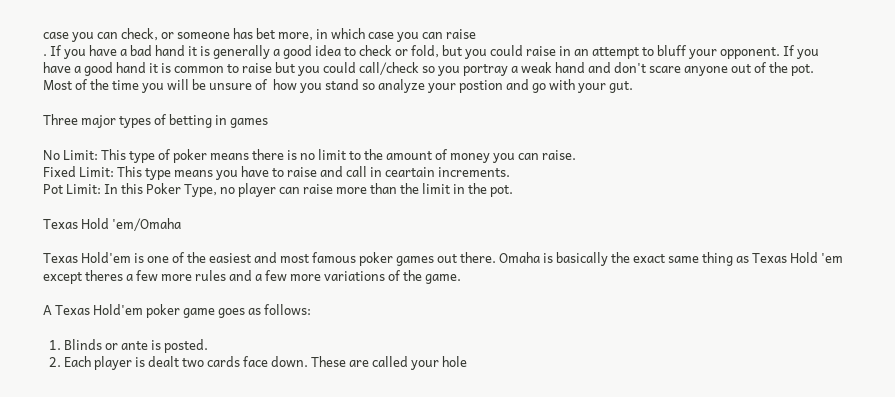case you can check, or someone has bet more, in which case you can raise
. If you have a bad hand it is generally a good idea to check or fold, but you could raise in an attempt to bluff your opponent. If you have a good hand it is common to raise but you could call/check so you portray a weak hand and don't scare anyone out of the pot. Most of the time you will be unsure of  how you stand so analyze your postion and go with your gut.

Three major types of betting in games

No Limit: This type of poker means there is no limit to the amount of money you can raise.
Fixed Limit: This type means you have to raise and call in ceartain increments.
Pot Limit: In this Poker Type, no player can raise more than the limit in the pot.

Texas Hold 'em/Omaha

Texas Hold'em is one of the easiest and most famous poker games out there. Omaha is basically the exact same thing as Texas Hold 'em except theres a few more rules and a few more variations of the game.

A Texas Hold'em poker game goes as follows:

  1. Blinds or ante is posted.
  2. Each player is dealt two cards face down. These are called your hole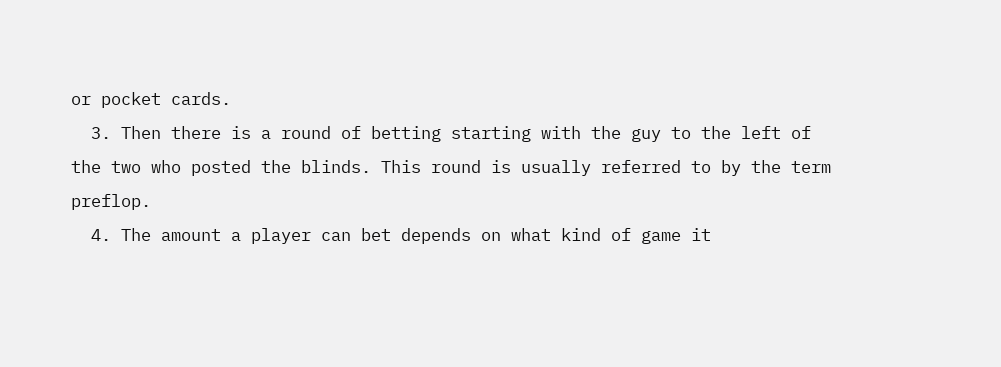or pocket cards.
  3. Then there is a round of betting starting with the guy to the left of the two who posted the blinds. This round is usually referred to by the term preflop.
  4. The amount a player can bet depends on what kind of game it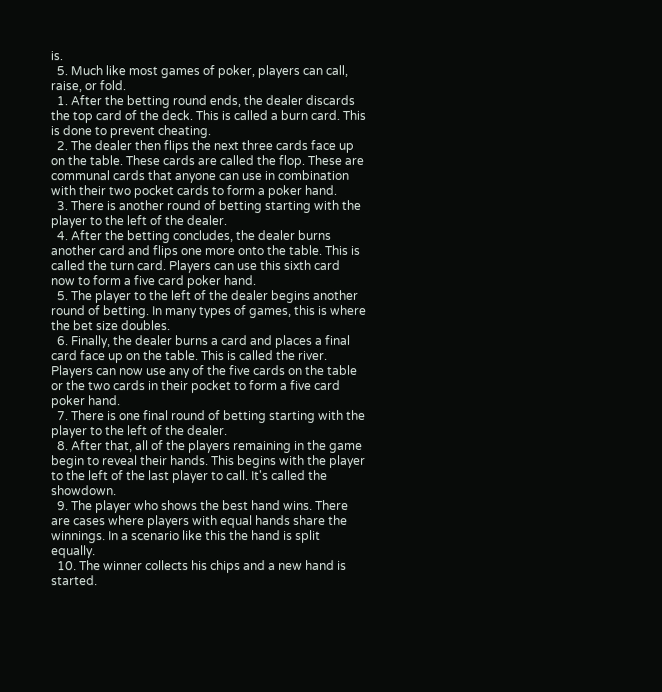is.
  5. Much like most games of poker, players can call, raise, or fold.
  1. After the betting round ends, the dealer discards the top card of the deck. This is called a burn card. This is done to prevent cheating.
  2. The dealer then flips the next three cards face up on the table. These cards are called the flop. These are communal cards that anyone can use in combination with their two pocket cards to form a poker hand.
  3. There is another round of betting starting with the player to the left of the dealer.
  4. After the betting concludes, the dealer burns another card and flips one more onto the table. This is called the turn card. Players can use this sixth card now to form a five card poker hand.
  5. The player to the left of the dealer begins another round of betting. In many types of games, this is where the bet size doubles.
  6. Finally, the dealer burns a card and places a final card face up on the table. This is called the river. Players can now use any of the five cards on the table or the two cards in their pocket to form a five card poker hand.
  7. There is one final round of betting starting with the player to the left of the dealer.
  8. After that, all of the players remaining in the game begin to reveal their hands. This begins with the player to the left of the last player to call. It's called the showdown.
  9. The player who shows the best hand wins. There are cases where players with equal hands share the winnings. In a scenario like this the hand is split equally.
  10. The winner collects his chips and a new hand is started.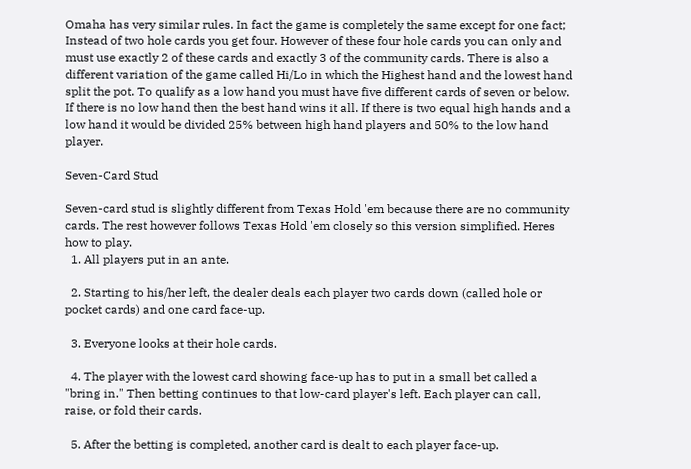Omaha has very similar rules. In fact the game is completely the same except for one fact; Instead of two hole cards you get four. However of these four hole cards you can only and must use exactly 2 of these cards and exactly 3 of the community cards. There is also a different variation of the game called Hi/Lo in which the Highest hand and the lowest hand split the pot. To qualify as a low hand you must have five different cards of seven or below. If there is no low hand then the best hand wins it all. If there is two equal high hands and a low hand it would be divided 25% between high hand players and 50% to the low hand player.

Seven-Card Stud

Seven-card stud is slightly different from Texas Hold 'em because there are no community cards. The rest however follows Texas Hold 'em closely so this version simplified. Heres how to play.
  1. All players put in an ante.

  2. Starting to his/her left, the dealer deals each player two cards down (called hole or pocket cards) and one card face-up.

  3. Everyone looks at their hole cards.

  4. The player with the lowest card showing face-up has to put in a small bet called a "bring in." Then betting continues to that low-card player's left. Each player can call, raise, or fold their cards.

  5. After the betting is completed, another card is dealt to each player face-up.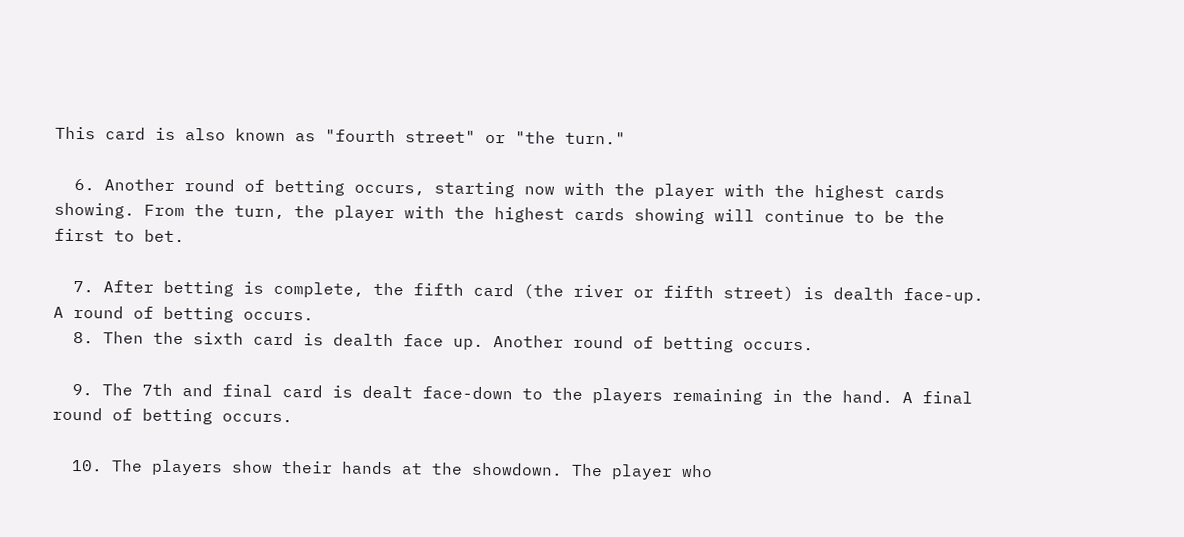This card is also known as "fourth street" or "the turn."

  6. Another round of betting occurs, starting now with the player with the highest cards showing. From the turn, the player with the highest cards showing will continue to be the first to bet.

  7. After betting is complete, the fifth card (the river or fifth street) is dealth face-up. A round of betting occurs.
  8. Then the sixth card is dealth face up. Another round of betting occurs.

  9. The 7th and final card is dealt face-down to the players remaining in the hand. A final round of betting occurs.

  10. The players show their hands at the showdown. The player who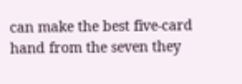can make the best five-card hand from the seven they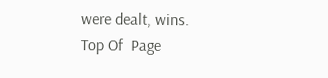were dealt, wins.
Top Of  Page